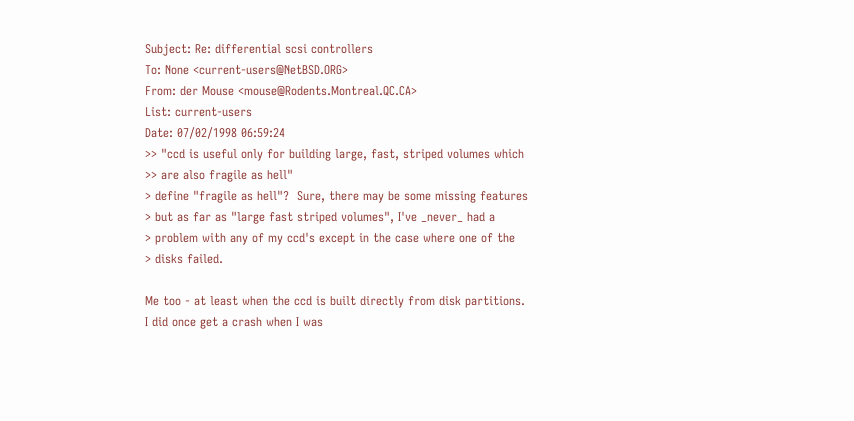Subject: Re: differential scsi controllers
To: None <current-users@NetBSD.ORG>
From: der Mouse <mouse@Rodents.Montreal.QC.CA>
List: current-users
Date: 07/02/1998 06:59:24
>> "ccd is useful only for building large, fast, striped volumes which
>> are also fragile as hell"
> define "fragile as hell"?  Sure, there may be some missing features
> but as far as "large fast striped volumes", I've _never_ had a
> problem with any of my ccd's except in the case where one of the
> disks failed.

Me too - at least when the ccd is built directly from disk partitions.
I did once get a crash when I was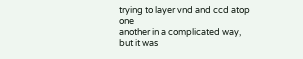trying to layer vnd and ccd atop one
another in a complicated way, but it was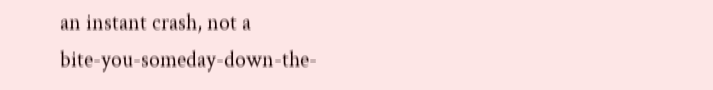an instant crash, not a
bite-you-someday-down-the-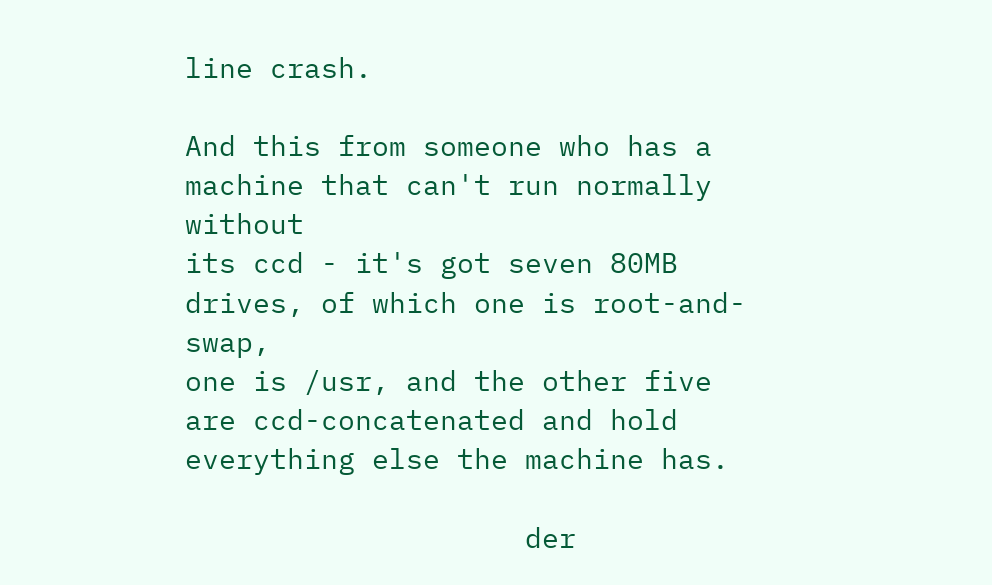line crash.

And this from someone who has a machine that can't run normally without
its ccd - it's got seven 80MB drives, of which one is root-and-swap,
one is /usr, and the other five are ccd-concatenated and hold
everything else the machine has.

                    der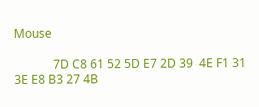Mouse

             7D C8 61 52 5D E7 2D 39  4E F1 31 3E E8 B3 27 4B